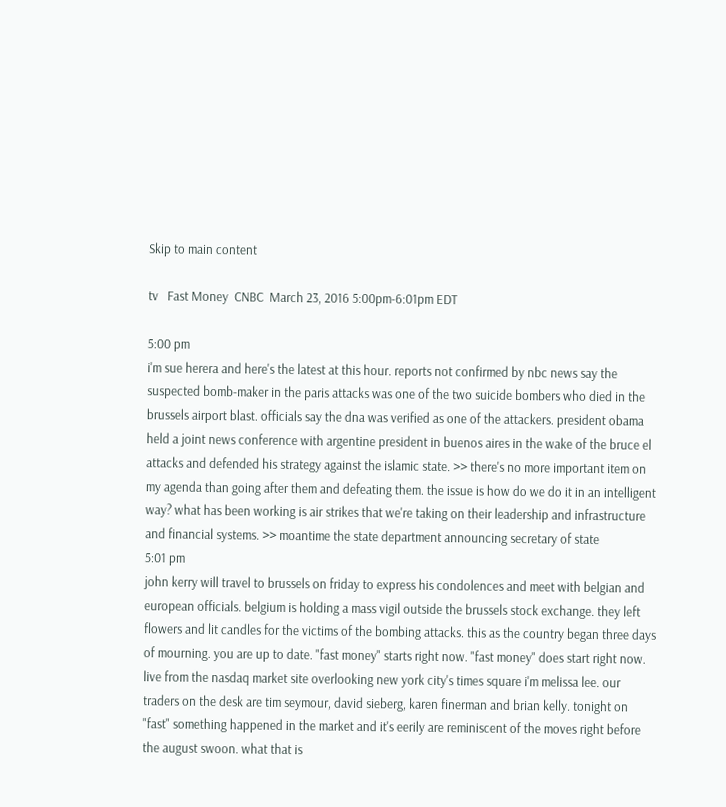Skip to main content

tv   Fast Money  CNBC  March 23, 2016 5:00pm-6:01pm EDT

5:00 pm
i'm sue herera and here's the latest at this hour. reports not confirmed by nbc news say the suspected bomb-maker in the paris attacks was one of the two suicide bombers who died in the brussels airport blast. officials say the dna was verified as one of the attackers. president obama held a joint news conference with argentine president in buenos aires in the wake of the bruce el attacks and defended his strategy against the islamic state. >> there's no more important item on my agenda than going after them and defeating them. the issue is how do we do it in an intelligent way? what has been working is air strikes that we're taking on their leadership and infrastructure and financial systems. >> moantime the state department announcing secretary of state
5:01 pm
john kerry will travel to brussels on friday to express his condolences and meet with belgian and european officials. belgium is holding a mass vigil outside the brussels stock exchange. they left flowers and lit candles for the victims of the bombing attacks. this as the country began three days of mourning. you are up to date. "fast money" starts right now. "fast money" does start right now. live from the nasdaq market site overlooking new york city's times square i'm melissa lee. our traders on the desk are tim seymour, david sieberg, karen finerman and brian kelly. tonight on "fast" something happened in the market and it's eerily are reminiscent of the moves right before the august swoon. what that is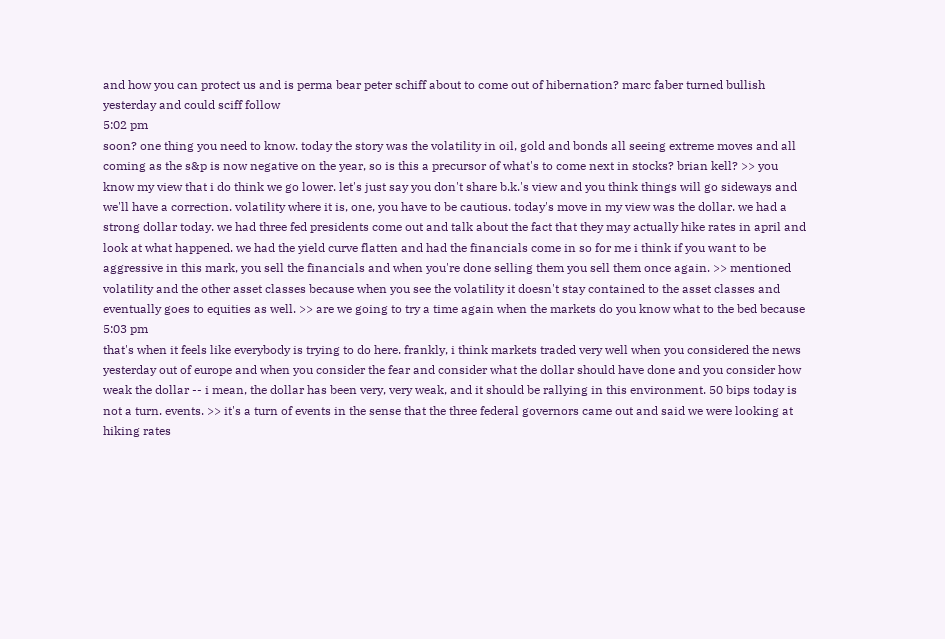and how you can protect us and is perma bear peter schiff about to come out of hibernation? marc faber turned bullish yesterday and could sciff follow
5:02 pm
soon? one thing you need to know. today the story was the volatility in oil, gold and bonds all seeing extreme moves and all coming as the s&p is now negative on the year, so is this a precursor of what's to come next in stocks? brian kell? >> you know my view that i do think we go lower. let's just say you don't share b.k.'s view and you think things will go sideways and we'll have a correction. volatility where it is, one, you have to be cautious. today's move in my view was the dollar. we had a strong dollar today. we had three fed presidents come out and talk about the fact that they may actually hike rates in april and look at what happened. we had the yield curve flatten and had the financials come in so for me i think if you want to be aggressive in this mark, you sell the financials and when you're done selling them you sell them once again. >> mentioned volatility and the other asset classes because when you see the volatility it doesn't stay contained to the asset classes and eventually goes to equities as well. >> are we going to try a time again when the markets do you know what to the bed because
5:03 pm
that's when it feels like everybody is trying to do here. frankly, i think markets traded very well when you considered the news yesterday out of europe and when you consider the fear and consider what the dollar should have done and you consider how weak the dollar -- i mean, the dollar has been very, very weak, and it should be rallying in this environment. 50 bips today is not a turn. events. >> it's a turn of events in the sense that the three federal governors came out and said we were looking at hiking rates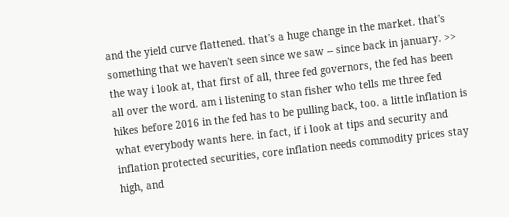and the yield curve flattened. that's a huge change in the market. that's something that we haven't seen since we saw -- since back in january. >> the way i look at, that first of all, three fed governors, the fed has been all over the word. am i listening to stan fisher who tells me three fed hikes before 2016 in the fed has to be pulling back, too. a little inflation is what everybody wants here. in fact, if i look at tips and security and inflation protected securities, core inflation needs commodity prices stay high, and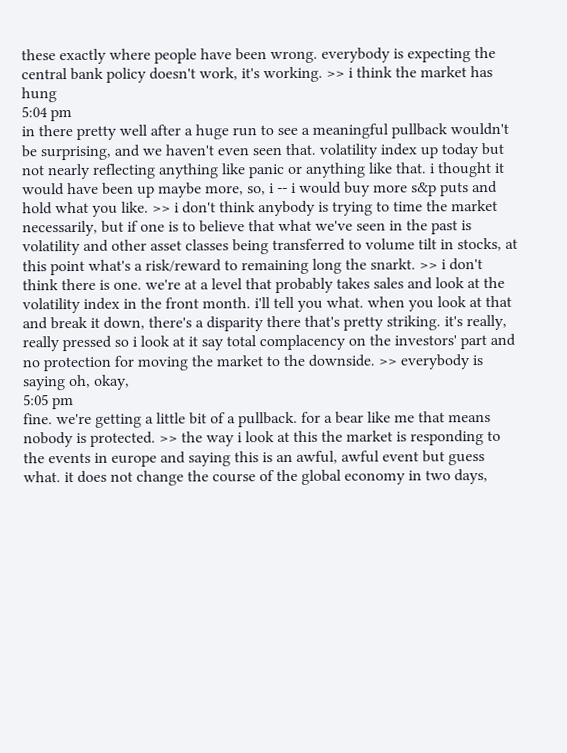these exactly where people have been wrong. everybody is expecting the central bank policy doesn't work, it's working. >> i think the market has hung
5:04 pm
in there pretty well after a huge run to see a meaningful pullback wouldn't be surprising, and we haven't even seen that. volatility index up today but not nearly reflecting anything like panic or anything like that. i thought it would have been up maybe more, so, i -- i would buy more s&p puts and hold what you like. >> i don't think anybody is trying to time the market necessarily, but if one is to believe that what we've seen in the past is volatility and other asset classes being transferred to volume tilt in stocks, at this point what's a risk/reward to remaining long the snarkt. >> i don't think there is one. we're at a level that probably takes sales and look at the volatility index in the front month. i'll tell you what. when you look at that and break it down, there's a disparity there that's pretty striking. it's really, really pressed so i look at it say total complacency on the investors' part and no protection for moving the market to the downside. >> everybody is saying oh, okay,
5:05 pm
fine. we're getting a little bit of a pullback. for a bear like me that means nobody is protected. >> the way i look at this the market is responding to the events in europe and saying this is an awful, awful event but guess what. it does not change the course of the global economy in two days,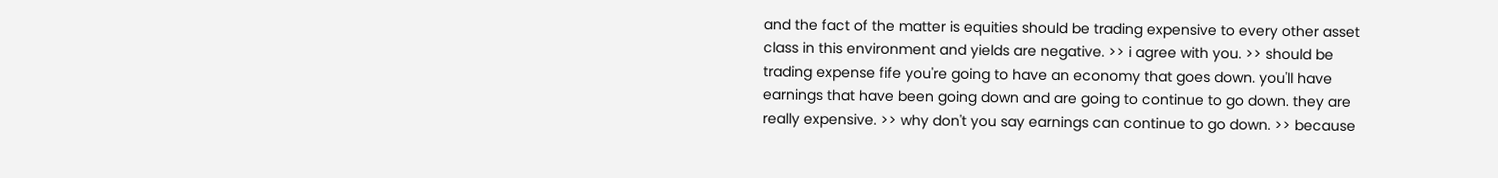and the fact of the matter is equities should be trading expensive to every other asset class in this environment and yields are negative. >> i agree with you. >> should be trading expense fife you're going to have an economy that goes down. you'll have earnings that have been going down and are going to continue to go down. they are really expensive. >> why don't you say earnings can continue to go down. >> because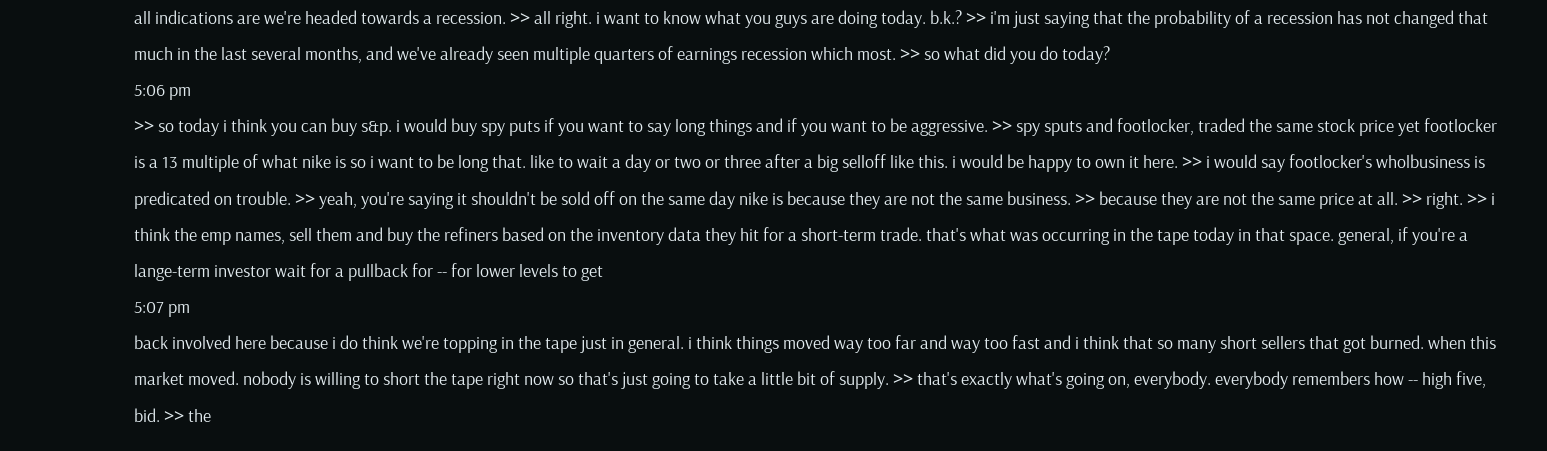all indications are we're headed towards a recession. >> all right. i want to know what you guys are doing today. b.k.? >> i'm just saying that the probability of a recession has not changed that much in the last several months, and we've already seen multiple quarters of earnings recession which most. >> so what did you do today?
5:06 pm
>> so today i think you can buy s&p. i would buy spy puts if you want to say long things and if you want to be aggressive. >> spy sputs and footlocker, traded the same stock price yet footlocker is a 13 multiple of what nike is so i want to be long that. like to wait a day or two or three after a big selloff like this. i would be happy to own it here. >> i would say footlocker's wholbusiness is predicated on trouble. >> yeah, you're saying it shouldn't be sold off on the same day nike is because they are not the same business. >> because they are not the same price at all. >> right. >> i think the emp names, sell them and buy the refiners based on the inventory data they hit for a short-term trade. that's what was occurring in the tape today in that space. general, if you're a lange-term investor wait for a pullback for -- for lower levels to get
5:07 pm
back involved here because i do think we're topping in the tape just in general. i think things moved way too far and way too fast and i think that so many short sellers that got burned. when this market moved. nobody is willing to short the tape right now so that's just going to take a little bit of supply. >> that's exactly what's going on, everybody. everybody remembers how -- high five, bid. >> the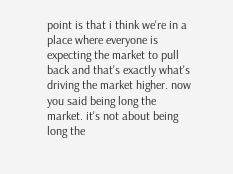point is that i think we're in a place where everyone is expecting the market to pull back and that's exactly what's driving the market higher. now you said being long the market. it's not about being long the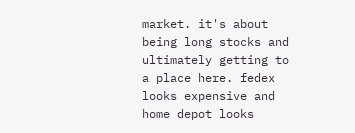market. it's about being long stocks and ultimately getting to a place here. fedex looks expensive and home depot looks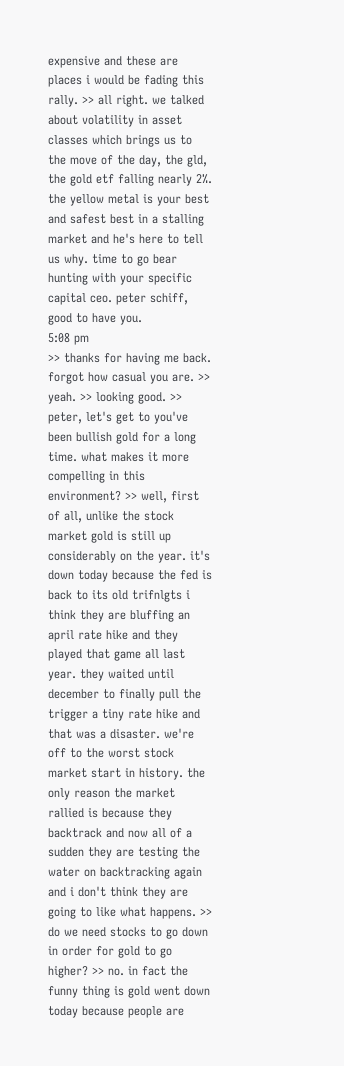expensive and these are places i would be fading this rally. >> all right. we talked about volatility in asset classes which brings us to the move of the day, the gld, the gold etf falling nearly 2%. the yellow metal is your best and safest best in a stalling market and he's here to tell us why. time to go bear hunting with your specific capital ceo. peter schiff, good to have you.
5:08 pm
>> thanks for having me back. forgot how casual you are. >> yeah. >> looking good. >> peter, let's get to you've been bullish gold for a long time. what makes it more compelling in this environment? >> well, first of all, unlike the stock market gold is still up considerably on the year. it's down today because the fed is back to its old trifnlgts i think they are bluffing an april rate hike and they played that game all last year. they waited until december to finally pull the trigger a tiny rate hike and that was a disaster. we're off to the worst stock market start in history. the only reason the market rallied is because they backtrack and now all of a sudden they are testing the water on backtracking again and i don't think they are going to like what happens. >> do we need stocks to go down in order for gold to go higher? >> no. in fact the funny thing is gold went down today because people are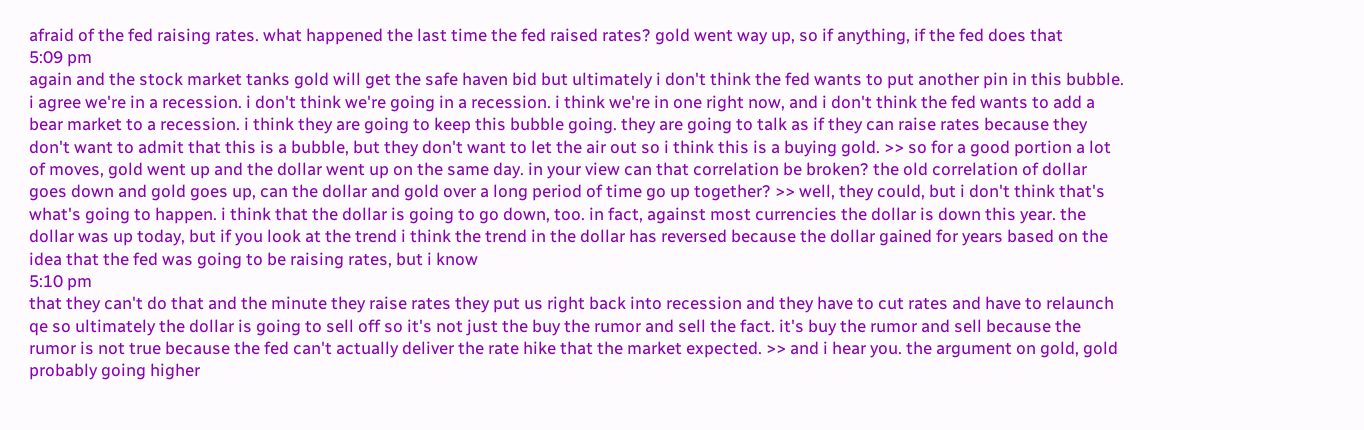afraid of the fed raising rates. what happened the last time the fed raised rates? gold went way up, so if anything, if the fed does that
5:09 pm
again and the stock market tanks gold will get the safe haven bid but ultimately i don't think the fed wants to put another pin in this bubble. i agree we're in a recession. i don't think we're going in a recession. i think we're in one right now, and i don't think the fed wants to add a bear market to a recession. i think they are going to keep this bubble going. they are going to talk as if they can raise rates because they don't want to admit that this is a bubble, but they don't want to let the air out so i think this is a buying gold. >> so for a good portion a lot of moves, gold went up and the dollar went up on the same day. in your view can that correlation be broken? the old correlation of dollar goes down and gold goes up, can the dollar and gold over a long period of time go up together? >> well, they could, but i don't think that's what's going to happen. i think that the dollar is going to go down, too. in fact, against most currencies the dollar is down this year. the dollar was up today, but if you look at the trend i think the trend in the dollar has reversed because the dollar gained for years based on the idea that the fed was going to be raising rates, but i know
5:10 pm
that they can't do that and the minute they raise rates they put us right back into recession and they have to cut rates and have to relaunch qe so ultimately the dollar is going to sell off so it's not just the buy the rumor and sell the fact. it's buy the rumor and sell because the rumor is not true because the fed can't actually deliver the rate hike that the market expected. >> and i hear you. the argument on gold, gold probably going higher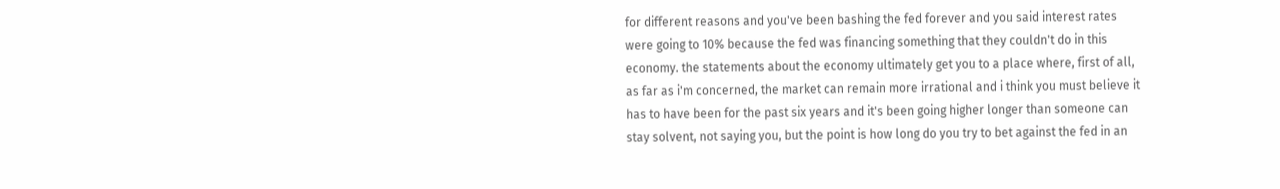for different reasons and you've been bashing the fed forever and you said interest rates were going to 10% because the fed was financing something that they couldn't do in this economy. the statements about the economy ultimately get you to a place where, first of all, as far as i'm concerned, the market can remain more irrational and i think you must believe it has to have been for the past six years and it's been going higher longer than someone can stay solvent, not saying you, but the point is how long do you try to bet against the fed in an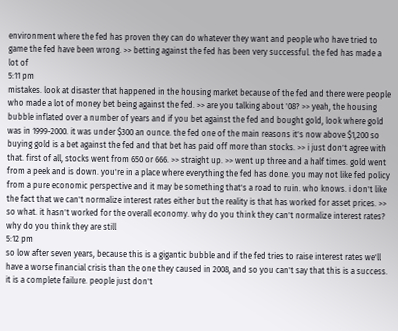environment where the fed has proven they can do whatever they want and people who have tried to game the fed have been wrong. >> betting against the fed has been very successful. the fed has made a lot of
5:11 pm
mistakes. look at disaster that happened in the housing market because of the fed and there were people who made a lot of money bet being against the fed. >> are you talking about '08? >> yeah, the housing bubble inflated over a number of years and if you bet against the fed and bought gold, look where gold was in 1999-2000. it was under $300 an ounce. the fed one of the main reasons it's now above $1,200 so buying gold is a bet against the fed and that bet has paid off more than stocks. >> i just don't agree with that. first of all, stocks went from 650 or 666. >> straight up. >> went up three and a half times. gold went from a peek and is down. you're in a place where everything the fed has done. you may not like fed policy from a pure economic perspective and it may be something that's a road to ruin. who knows. i don't like the fact that we can't normalize interest rates either but the reality is that has worked for asset prices. >> so what. it hasn't worked for the overall economy. why do you think they can't normalize interest rates? why do you think they are still
5:12 pm
so low after seven years, because this is a gigantic bubble and if the fed tries to raise interest rates we'll have a worse financial crisis than the one they caused in 2008, and so you can't say that this is a success. it is a complete failure. people just don't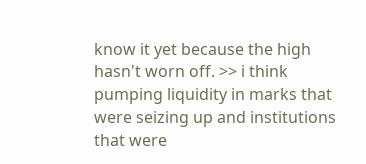know it yet because the high hasn't worn off. >> i think pumping liquidity in marks that were seizing up and institutions that were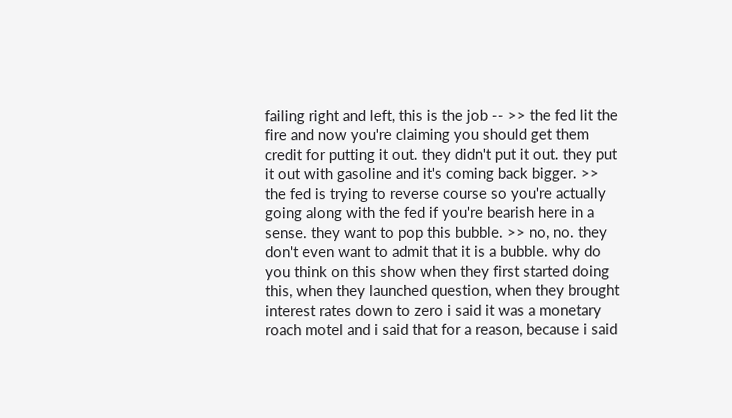failing right and left, this is the job -- >> the fed lit the fire and now you're claiming you should get them credit for putting it out. they didn't put it out. they put it out with gasoline and it's coming back bigger. >> the fed is trying to reverse course so you're actually going along with the fed if you're bearish here in a sense. they want to pop this bubble. >> no, no. they don't even want to admit that it is a bubble. why do you think on this show when they first started doing this, when they launched question, when they brought interest rates down to zero i said it was a monetary roach motel and i said that for a reason, because i said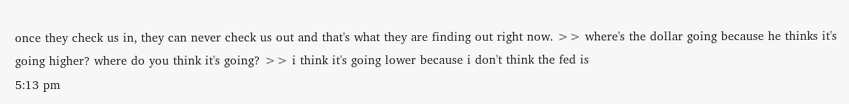once they check us in, they can never check us out and that's what they are finding out right now. >> where's the dollar going because he thinks it's going higher? where do you think it's going? >> i think it's going lower because i don't think the fed is
5:13 pm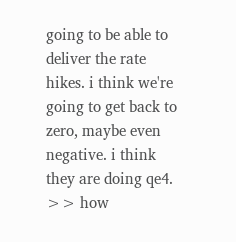going to be able to deliver the rate hikes. i think we're going to get back to zero, maybe even negative. i think they are doing qe4. >> how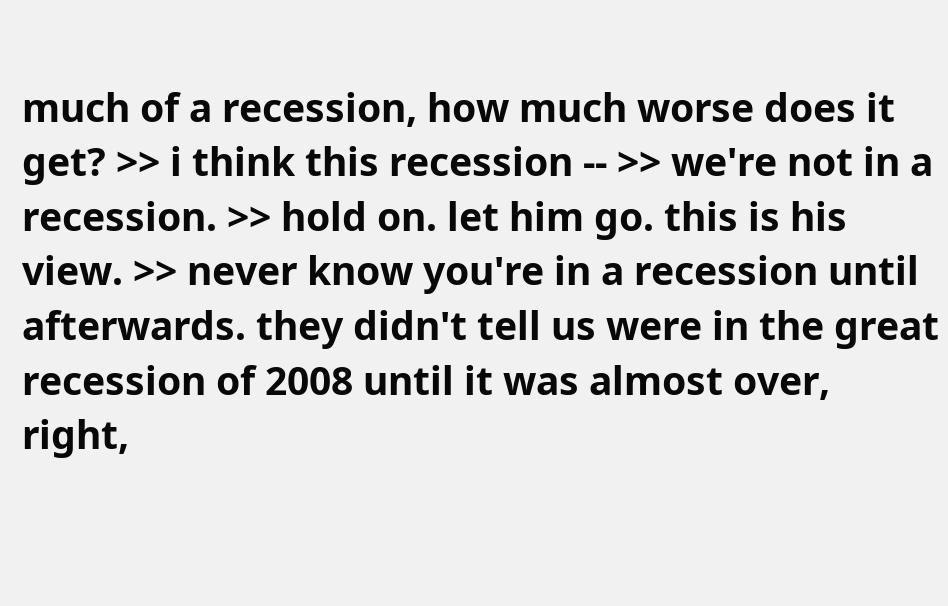much of a recession, how much worse does it get? >> i think this recession -- >> we're not in a recession. >> hold on. let him go. this is his view. >> never know you're in a recession until afterwards. they didn't tell us were in the great recession of 2008 until it was almost over, right,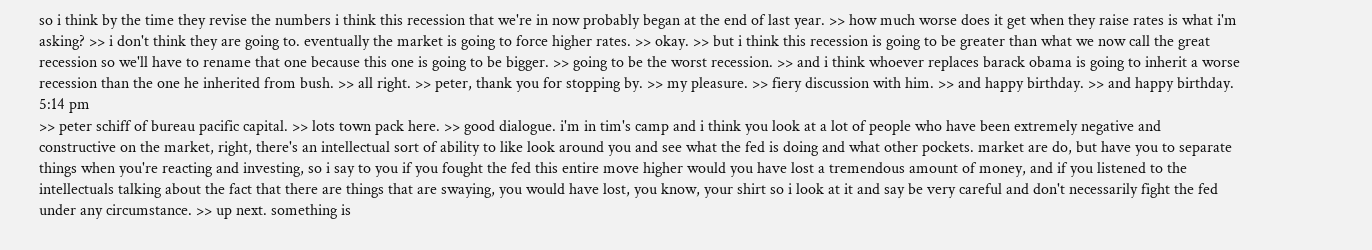so i think by the time they revise the numbers i think this recession that we're in now probably began at the end of last year. >> how much worse does it get when they raise rates is what i'm asking? >> i don't think they are going to. eventually the market is going to force higher rates. >> okay. >> but i think this recession is going to be greater than what we now call the great recession so we'll have to rename that one because this one is going to be bigger. >> going to be the worst recession. >> and i think whoever replaces barack obama is going to inherit a worse recession than the one he inherited from bush. >> all right. >> peter, thank you for stopping by. >> my pleasure. >> fiery discussion with him. >> and happy birthday. >> and happy birthday.
5:14 pm
>> peter schiff of bureau pacific capital. >> lots town pack here. >> good dialogue. i'm in tim's camp and i think you look at a lot of people who have been extremely negative and constructive on the market, right, there's an intellectual sort of ability to like look around you and see what the fed is doing and what other pockets. market are do, but have you to separate things when you're reacting and investing, so i say to you if you fought the fed this entire move higher would you have lost a tremendous amount of money, and if you listened to the intellectuals talking about the fact that there are things that are swaying, you would have lost, you know, your shirt so i look at it and say be very careful and don't necessarily fight the fed under any circumstance. >> up next. something is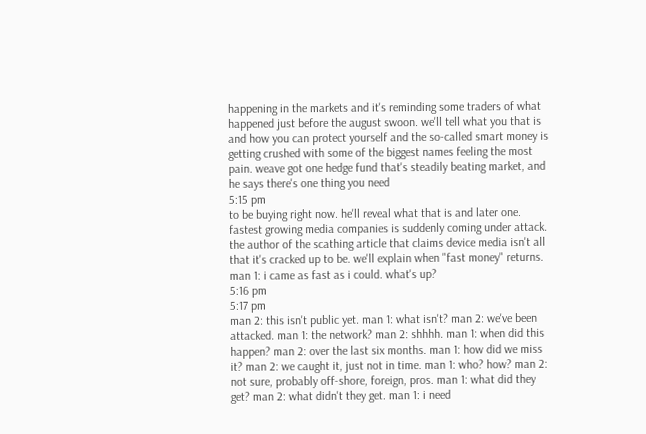happening in the markets and it's reminding some traders of what happened just before the august swoon. we'll tell what you that is and how you can protect yourself and the so-called smart money is getting crushed with some of the biggest names feeling the most pain. weave got one hedge fund that's steadily beating market, and he says there's one thing you need
5:15 pm
to be buying right now. he'll reveal what that is and later one. fastest growing media companies is suddenly coming under attack. the author of the scathing article that claims device media isn't all that it's cracked up to be. we'll explain when "fast money" returns. man 1: i came as fast as i could. what's up?
5:16 pm
5:17 pm
man 2: this isn't public yet. man 1: what isn't? man 2: we've been attacked. man 1: the network? man 2: shhhh. man 1: when did this happen? man 2: over the last six months. man 1: how did we miss it? man 2: we caught it, just not in time. man 1: who? how? man 2: not sure, probably off-shore, foreign, pros. man 1: what did they get? man 2: what didn't they get. man 1: i need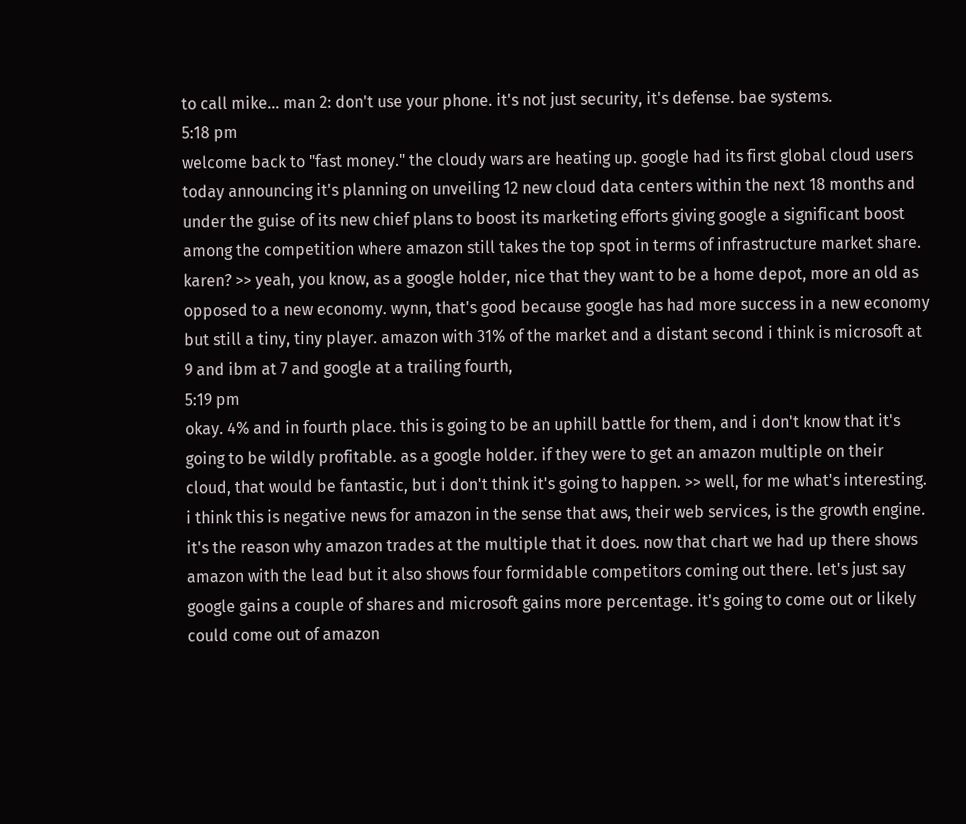to call mike... man 2: don't use your phone. it's not just security, it's defense. bae systems.
5:18 pm
welcome back to "fast money." the cloudy wars are heating up. google had its first global cloud users today announcing it's planning on unveiling 12 new cloud data centers within the next 18 months and under the guise of its new chief plans to boost its marketing efforts giving google a significant boost among the competition where amazon still takes the top spot in terms of infrastructure market share. karen? >> yeah, you know, as a google holder, nice that they want to be a home depot, more an old as opposed to a new economy. wynn, that's good because google has had more success in a new economy but still a tiny, tiny player. amazon with 31% of the market and a distant second i think is microsoft at 9 and ibm at 7 and google at a trailing fourth,
5:19 pm
okay. 4% and in fourth place. this is going to be an uphill battle for them, and i don't know that it's going to be wildly profitable. as a google holder. if they were to get an amazon multiple on their cloud, that would be fantastic, but i don't think it's going to happen. >> well, for me what's interesting. i think this is negative news for amazon in the sense that aws, their web services, is the growth engine. it's the reason why amazon trades at the multiple that it does. now that chart we had up there shows amazon with the lead but it also shows four formidable competitors coming out there. let's just say google gains a couple of shares and microsoft gains more percentage. it's going to come out or likely could come out of amazon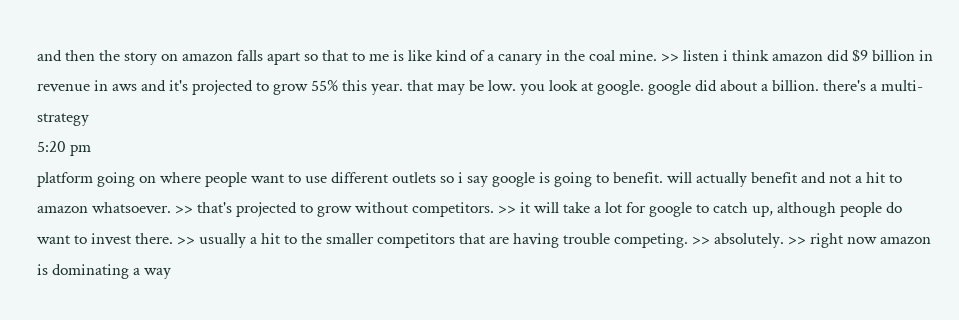and then the story on amazon falls apart so that to me is like kind of a canary in the coal mine. >> listen i think amazon did $9 billion in revenue in aws and it's projected to grow 55% this year. that may be low. you look at google. google did about a billion. there's a multi-strategy
5:20 pm
platform going on where people want to use different outlets so i say google is going to benefit. will actually benefit and not a hit to amazon whatsoever. >> that's projected to grow without competitors. >> it will take a lot for google to catch up, although people do want to invest there. >> usually a hit to the smaller competitors that are having trouble competing. >> absolutely. >> right now amazon is dominating a way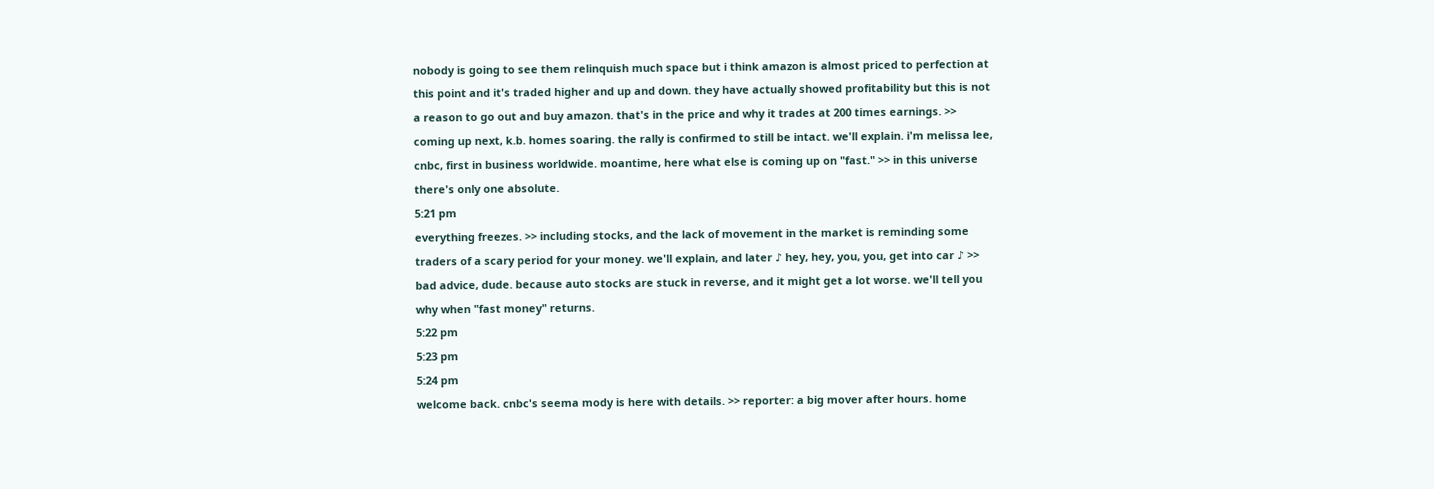nobody is going to see them relinquish much space but i think amazon is almost priced to perfection at this point and it's traded higher and up and down. they have actually showed profitability but this is not a reason to go out and buy amazon. that's in the price and why it trades at 200 times earnings. >> coming up next, k.b. homes soaring. the rally is confirmed to still be intact. we'll explain. i'm melissa lee, cnbc, first in business worldwide. moantime, here what else is coming up on "fast." >> in this universe there's only one absolute.
5:21 pm
everything freezes. >> including stocks, and the lack of movement in the market is reminding some traders of a scary period for your money. we'll explain, and later ♪ hey, hey, you, you, get into car ♪ >> bad advice, dude. because auto stocks are stuck in reverse, and it might get a lot worse. we'll tell you why when "fast money" returns.
5:22 pm
5:23 pm
5:24 pm
welcome back. cnbc's seema mody is here with details. >> reporter: a big mover after hours. home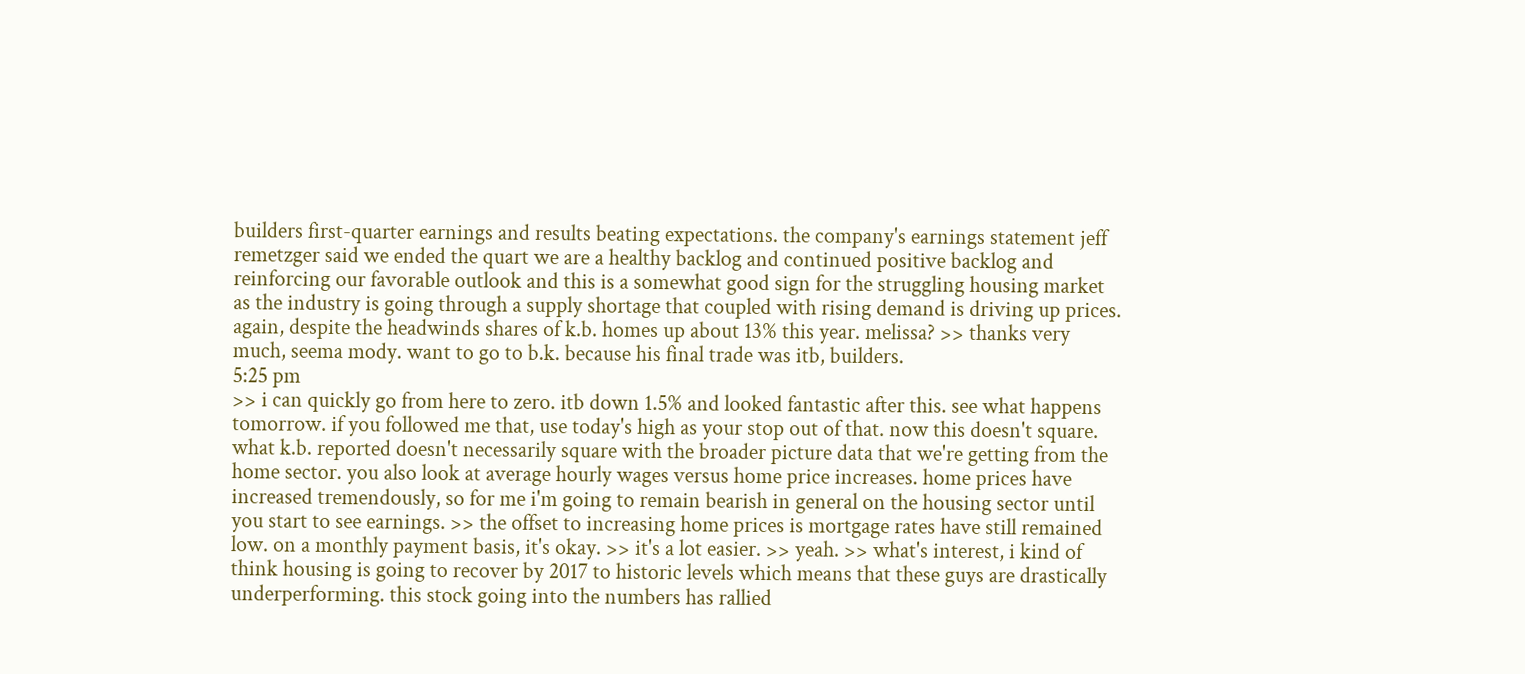builders first-quarter earnings and results beating expectations. the company's earnings statement jeff remetzger said we ended the quart we are a healthy backlog and continued positive backlog and reinforcing our favorable outlook and this is a somewhat good sign for the struggling housing market as the industry is going through a supply shortage that coupled with rising demand is driving up prices. again, despite the headwinds shares of k.b. homes up about 13% this year. melissa? >> thanks very much, seema mody. want to go to b.k. because his final trade was itb, builders.
5:25 pm
>> i can quickly go from here to zero. itb down 1.5% and looked fantastic after this. see what happens tomorrow. if you followed me that, use today's high as your stop out of that. now this doesn't square. what k.b. reported doesn't necessarily square with the broader picture data that we're getting from the home sector. you also look at average hourly wages versus home price increases. home prices have increased tremendously, so for me i'm going to remain bearish in general on the housing sector until you start to see earnings. >> the offset to increasing home prices is mortgage rates have still remained low. on a monthly payment basis, it's okay. >> it's a lot easier. >> yeah. >> what's interest, i kind of think housing is going to recover by 2017 to historic levels which means that these guys are drastically underperforming. this stock going into the numbers has rallied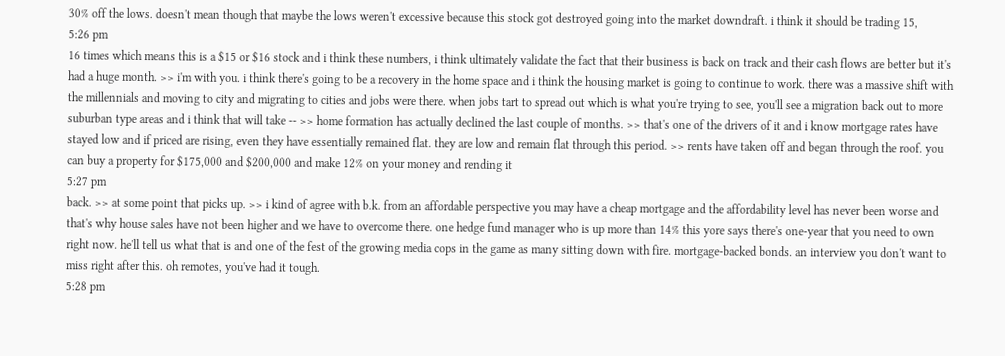30% off the lows. doesn't mean though that maybe the lows weren't excessive because this stock got destroyed going into the market downdraft. i think it should be trading 15,
5:26 pm
16 times which means this is a $15 or $16 stock and i think these numbers, i think ultimately validate the fact that their business is back on track and their cash flows are better but it's had a huge month. >> i'm with you. i think there's going to be a recovery in the home space and i think the housing market is going to continue to work. there was a massive shift with the millennials and moving to city and migrating to cities and jobs were there. when jobs tart to spread out which is what you're trying to see, you'll see a migration back out to more suburban type areas and i think that will take -- >> home formation has actually declined the last couple of months. >> that's one of the drivers of it and i know mortgage rates have stayed low and if priced are rising, even they have essentially remained flat. they are low and remain flat through this period. >> rents have taken off and began through the roof. you can buy a property for $175,000 and $200,000 and make 12% on your money and rending it
5:27 pm
back. >> at some point that picks up. >> i kind of agree with b.k. from an affordable perspective you may have a cheap mortgage and the affordability level has never been worse and that's why house sales have not been higher and we have to overcome there. one hedge fund manager who is up more than 14% this yore says there's one-year that you need to own right now. he'll tell us what that is and one of the fest of the growing media cops in the game as many sitting down with fire. mortgage-backed bonds. an interview you don't want to miss right after this. oh remotes, you've had it tough.
5:28 pm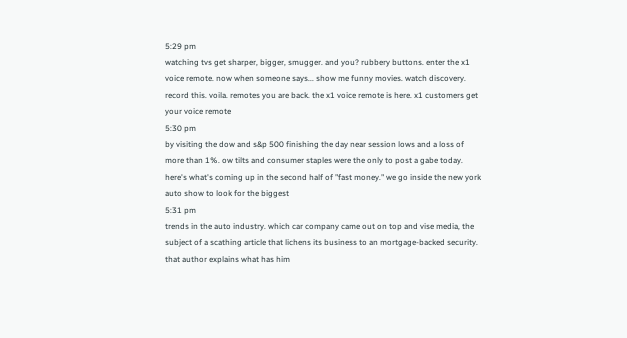5:29 pm
watching tvs get sharper, bigger, smugger. and you? rubbery buttons. enter the x1 voice remote. now when someone says... show me funny movies. watch discovery. record this. voila. remotes you are back. the x1 voice remote is here. x1 customers get your voice remote
5:30 pm
by visiting the dow and s&p 500 finishing the day near session lows and a loss of more than 1%. ow tilts and consumer staples were the only to post a gabe today. here's what's coming up in the second half of "fast money." we go inside the new york auto show to look for the biggest
5:31 pm
trends in the auto industry. which car company came out on top and vise media, the subject of a scathing article that lichens its business to an mortgage-backed security. that author explains what has him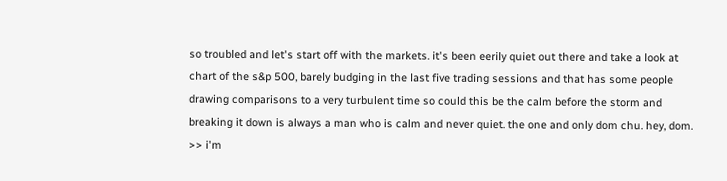so troubled and let's start off with the markets. it's been eerily quiet out there and take a look at chart of the s&p 500, barely budging in the last five trading sessions and that has some people drawing comparisons to a very turbulent time so could this be the calm before the storm and breaking it down is always a man who is calm and never quiet. the one and only dom chu. hey, dom. >> i'm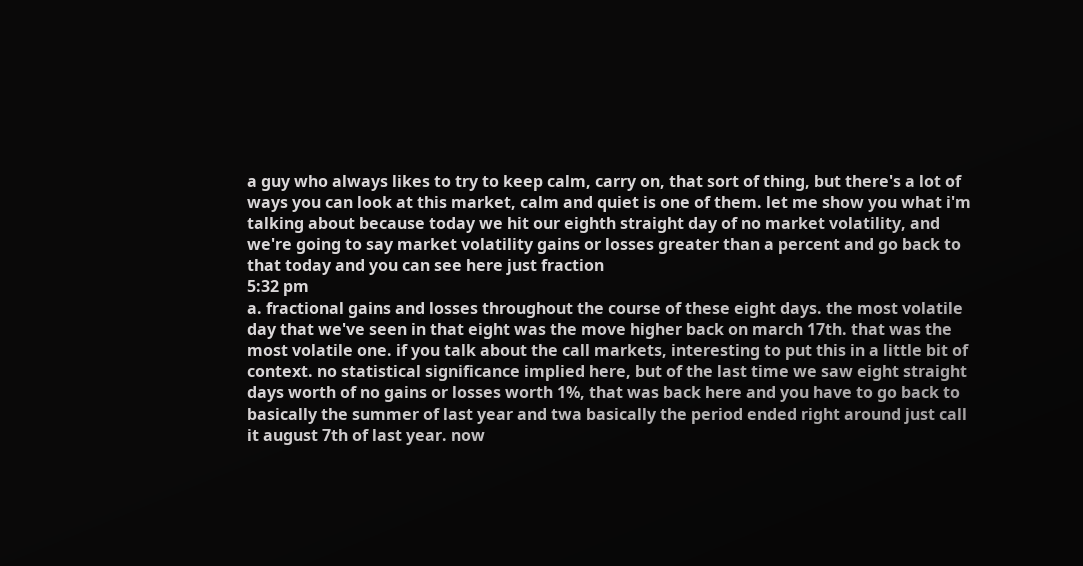a guy who always likes to try to keep calm, carry on, that sort of thing, but there's a lot of ways you can look at this market, calm and quiet is one of them. let me show you what i'm talking about because today we hit our eighth straight day of no market volatility, and we're going to say market volatility gains or losses greater than a percent and go back to that today and you can see here just fraction
5:32 pm
a. fractional gains and losses throughout the course of these eight days. the most volatile day that we've seen in that eight was the move higher back on march 17th. that was the most volatile one. if you talk about the call markets, interesting to put this in a little bit of context. no statistical significance implied here, but of the last time we saw eight straight days worth of no gains or losses worth 1%, that was back here and you have to go back to basically the summer of last year and twa basically the period ended right around just call it august 7th of last year. now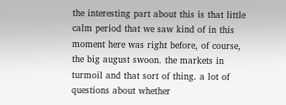the interesting part about this is that little calm period that we saw kind of in this moment here was right before, of course, the big august swoon. the markets in turmoil and that sort of thing. a lot of questions about whether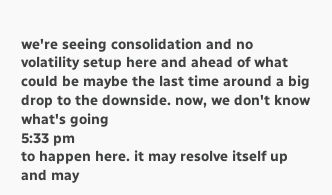we're seeing consolidation and no volatility setup here and ahead of what could be maybe the last time around a big drop to the downside. now, we don't know what's going
5:33 pm
to happen here. it may resolve itself up and may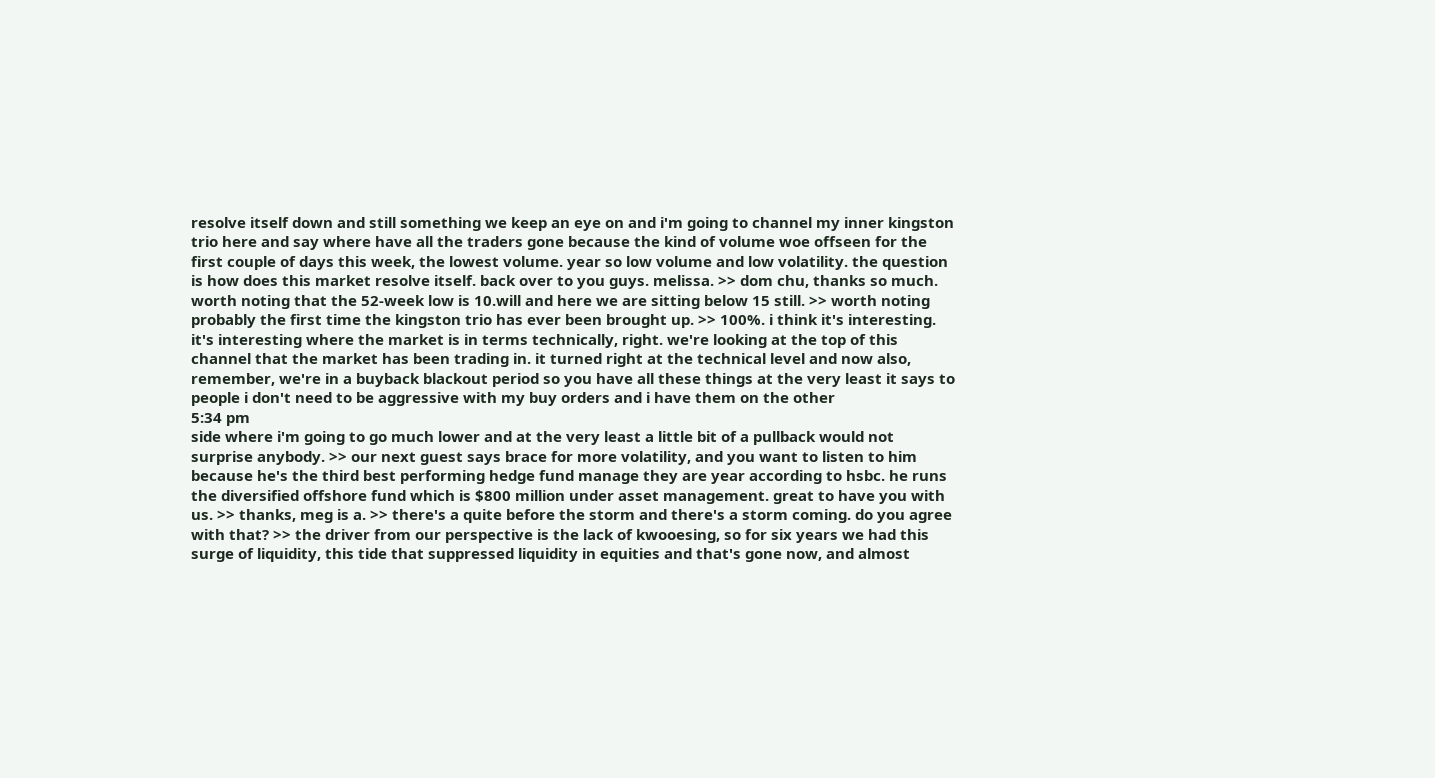resolve itself down and still something we keep an eye on and i'm going to channel my inner kingston trio here and say where have all the traders gone because the kind of volume woe offseen for the first couple of days this week, the lowest volume. year so low volume and low volatility. the question is how does this market resolve itself. back over to you guys. melissa. >> dom chu, thanks so much. worth noting that the 52-week low is 10.will and here we are sitting below 15 still. >> worth noting probably the first time the kingston trio has ever been brought up. >> 100%. i think it's interesting. it's interesting where the market is in terms technically, right. we're looking at the top of this channel that the market has been trading in. it turned right at the technical level and now also, remember, we're in a buyback blackout period so you have all these things at the very least it says to people i don't need to be aggressive with my buy orders and i have them on the other
5:34 pm
side where i'm going to go much lower and at the very least a little bit of a pullback would not surprise anybody. >> our next guest says brace for more volatility, and you want to listen to him because he's the third best performing hedge fund manage they are year according to hsbc. he runs the diversified offshore fund which is $800 million under asset management. great to have you with us. >> thanks, meg is a. >> there's a quite before the storm and there's a storm coming. do you agree with that? >> the driver from our perspective is the lack of kwooesing, so for six years we had this surge of liquidity, this tide that suppressed liquidity in equities and that's gone now, and almost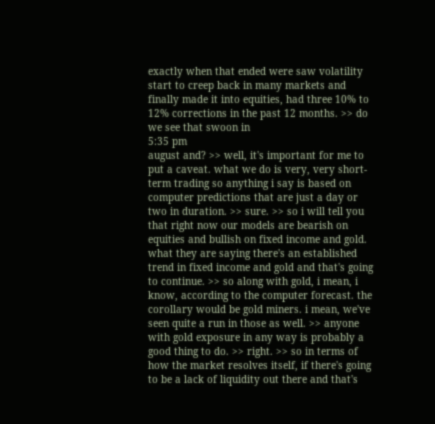exactly when that ended were saw volatility start to creep back in many markets and finally made it into equities, had three 10% to 12% corrections in the past 12 months. >> do we see that swoon in
5:35 pm
august and? >> well, it's important for me to put a caveat. what we do is very, very short-term trading so anything i say is based on computer predictions that are just a day or two in duration. >> sure. >> so i will tell you that right now our models are bearish on equities and bullish on fixed income and gold. what they are saying there's an established trend in fixed income and gold and that's going to continue. >> so along with gold, i mean, i know, according to the computer forecast. the corollary would be gold miners. i mean, we've seen quite a run in those as well. >> anyone with gold exposure in any way is probably a good thing to do. >> right. >> so in terms of how the market resolves itself, if there's going to be a lack of liquidity out there and that's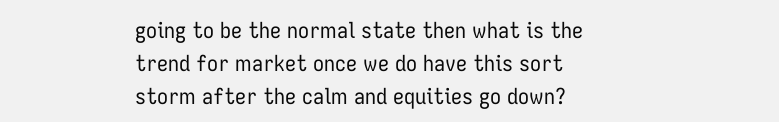going to be the normal state then what is the trend for market once we do have this sort storm after the calm and equities go down?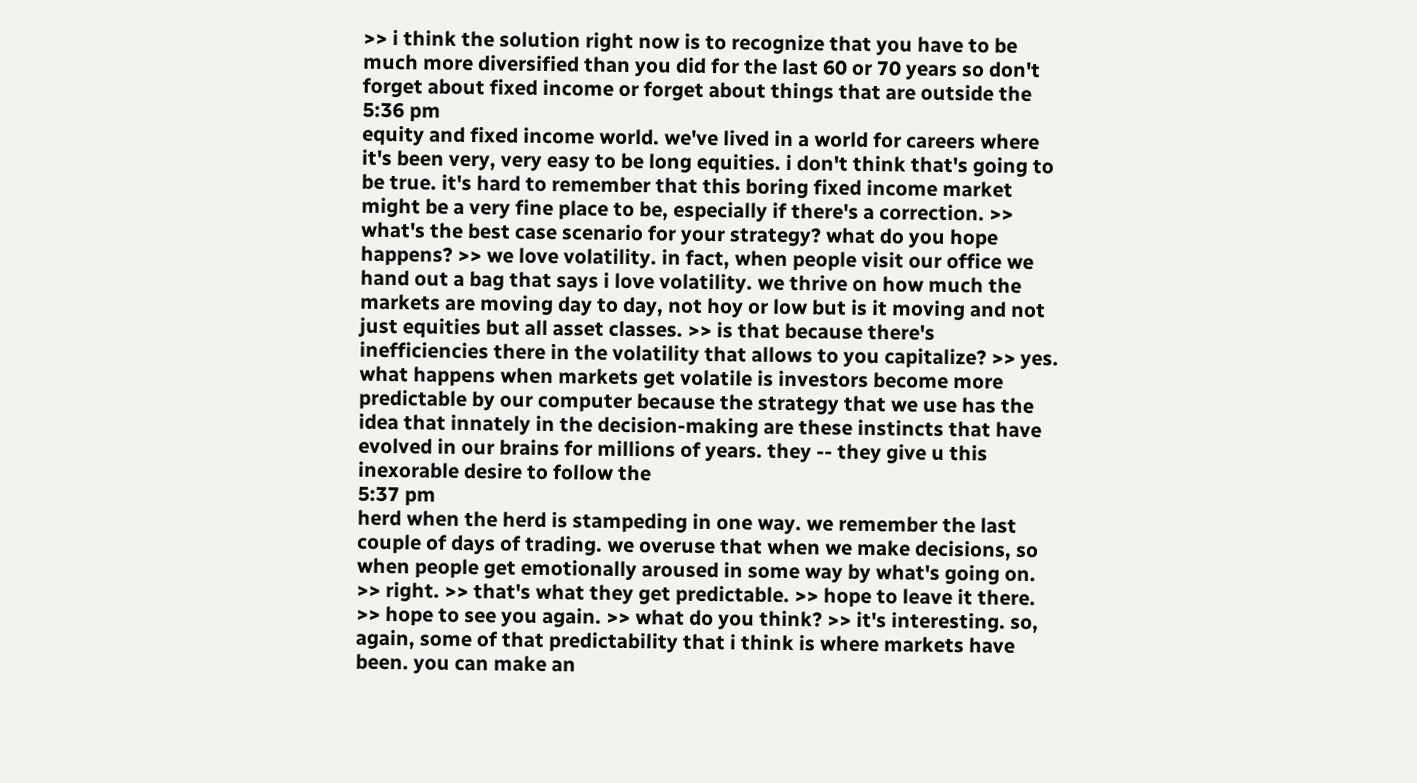>> i think the solution right now is to recognize that you have to be much more diversified than you did for the last 60 or 70 years so don't forget about fixed income or forget about things that are outside the
5:36 pm
equity and fixed income world. we've lived in a world for careers where it's been very, very easy to be long equities. i don't think that's going to be true. it's hard to remember that this boring fixed income market might be a very fine place to be, especially if there's a correction. >> what's the best case scenario for your strategy? what do you hope happens? >> we love volatility. in fact, when people visit our office we hand out a bag that says i love volatility. we thrive on how much the markets are moving day to day, not hoy or low but is it moving and not just equities but all asset classes. >> is that because there's inefficiencies there in the volatility that allows to you capitalize? >> yes. what happens when markets get volatile is investors become more predictable by our computer because the strategy that we use has the idea that innately in the decision-making are these instincts that have evolved in our brains for millions of years. they -- they give u this inexorable desire to follow the
5:37 pm
herd when the herd is stampeding in one way. we remember the last couple of days of trading. we overuse that when we make decisions, so when people get emotionally aroused in some way by what's going on. >> right. >> that's what they get predictable. >> hope to leave it there. >> hope to see you again. >> what do you think? >> it's interesting. so, again, some of that predictability that i think is where markets have been. you can make an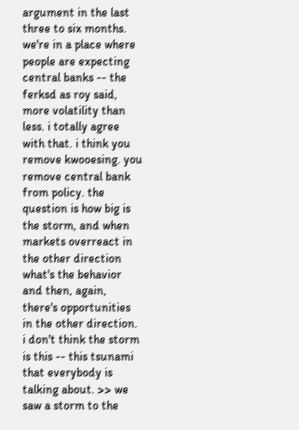argument in the last three to six months. we're in a place where people are expecting central banks -- the ferksd as roy said, more volatility than less. i totally agree with that. i think you remove kwooesing. you remove central bank from policy. the question is how big is the storm, and when markets overreact in the other direction what's the behavior and then, again, there's opportunities in the other direction. i don't think the storm is this -- this tsunami that everybody is talking about. >> we saw a storm to the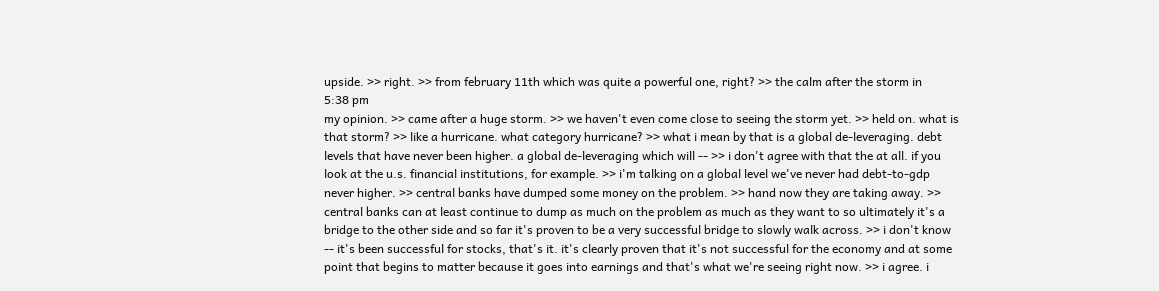upside. >> right. >> from february 11th which was quite a powerful one, right? >> the calm after the storm in
5:38 pm
my opinion. >> came after a huge storm. >> we haven't even come close to seeing the storm yet. >> held on. what is that storm? >> like a hurricane. what category hurricane? >> what i mean by that is a global de-leveraging. debt levels that have never been higher. a global de-leveraging which will -- >> i don't agree with that the at all. if you look at the u.s. financial institutions, for example. >> i'm talking on a global level we've never had debt-to-gdp never higher. >> central banks have dumped some money on the problem. >> hand now they are taking away. >> central banks can at least continue to dump as much on the problem as much as they want to so ultimately it's a bridge to the other side and so far it's proven to be a very successful bridge to slowly walk across. >> i don't know -- it's been successful for stocks, that's it. it's clearly proven that it's not successful for the economy and at some point that begins to matter because it goes into earnings and that's what we're seeing right now. >> i agree. i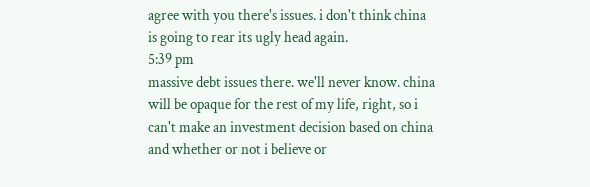agree with you there's issues. i don't think china is going to rear its ugly head again.
5:39 pm
massive debt issues there. we'll never know. china will be opaque for the rest of my life, right, so i can't make an investment decision based on china and whether or not i believe or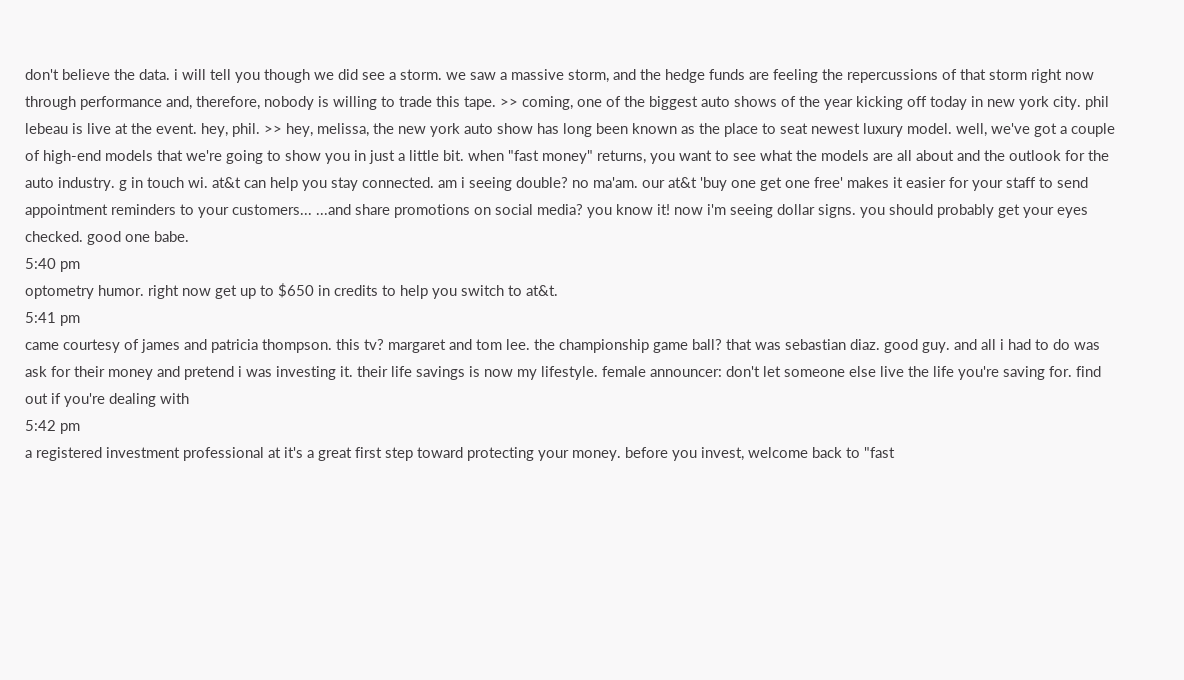don't believe the data. i will tell you though we did see a storm. we saw a massive storm, and the hedge funds are feeling the repercussions of that storm right now through performance and, therefore, nobody is willing to trade this tape. >> coming, one of the biggest auto shows of the year kicking off today in new york city. phil lebeau is live at the event. hey, phil. >> hey, melissa, the new york auto show has long been known as the place to seat newest luxury model. well, we've got a couple of high-end models that we're going to show you in just a little bit. when "fast money" returns, you want to see what the models are all about and the outlook for the auto industry. g in touch wi. at&t can help you stay connected. am i seeing double? no ma'am. our at&t 'buy one get one free' makes it easier for your staff to send appointment reminders to your customers... ...and share promotions on social media? you know it! now i'm seeing dollar signs. you should probably get your eyes checked. good one babe.
5:40 pm
optometry humor. right now get up to $650 in credits to help you switch to at&t.
5:41 pm
came courtesy of james and patricia thompson. this tv? margaret and tom lee. the championship game ball? that was sebastian diaz. good guy. and all i had to do was ask for their money and pretend i was investing it. their life savings is now my lifestyle. female announcer: don't let someone else live the life you're saving for. find out if you're dealing with
5:42 pm
a registered investment professional at it's a great first step toward protecting your money. before you invest, welcome back to "fast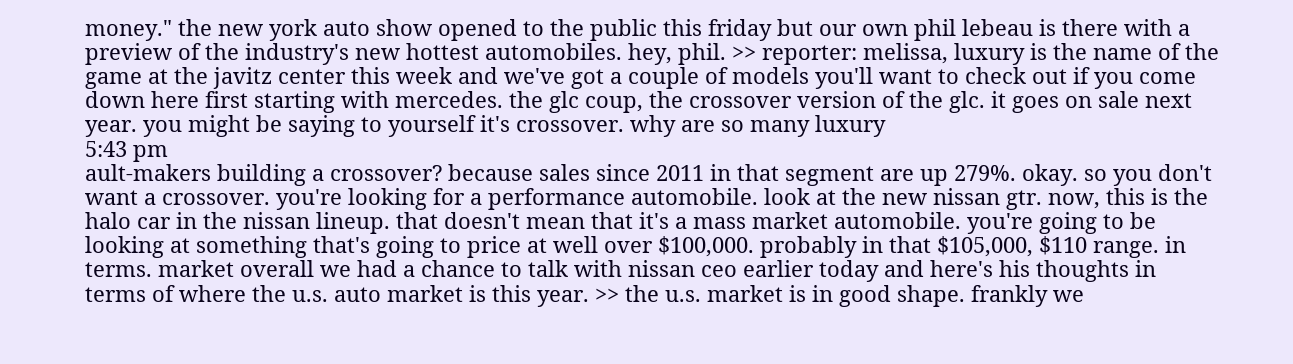money." the new york auto show opened to the public this friday but our own phil lebeau is there with a preview of the industry's new hottest automobiles. hey, phil. >> reporter: melissa, luxury is the name of the game at the javitz center this week and we've got a couple of models you'll want to check out if you come down here first starting with mercedes. the glc coup, the crossover version of the glc. it goes on sale next year. you might be saying to yourself it's crossover. why are so many luxury
5:43 pm
ault-makers building a crossover? because sales since 2011 in that segment are up 279%. okay. so you don't want a crossover. you're looking for a performance automobile. look at the new nissan gtr. now, this is the halo car in the nissan lineup. that doesn't mean that it's a mass market automobile. you're going to be looking at something that's going to price at well over $100,000. probably in that $105,000, $110 range. in terms. market overall we had a chance to talk with nissan ceo earlier today and here's his thoughts in terms of where the u.s. auto market is this year. >> the u.s. market is in good shape. frankly we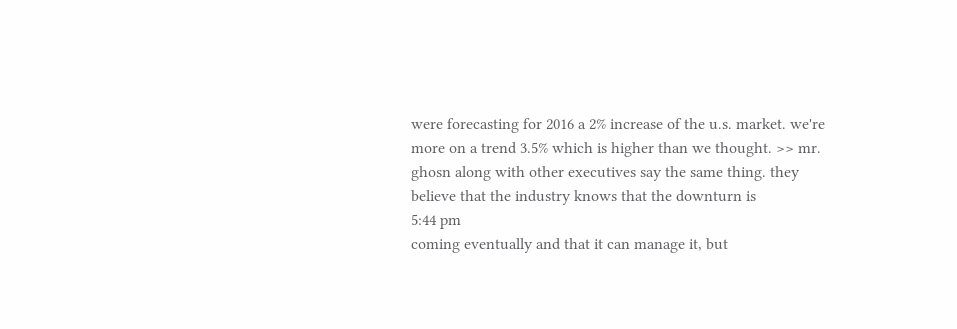were forecasting for 2016 a 2% increase of the u.s. market. we're more on a trend 3.5% which is higher than we thought. >> mr. ghosn along with other executives say the same thing. they believe that the industry knows that the downturn is
5:44 pm
coming eventually and that it can manage it, but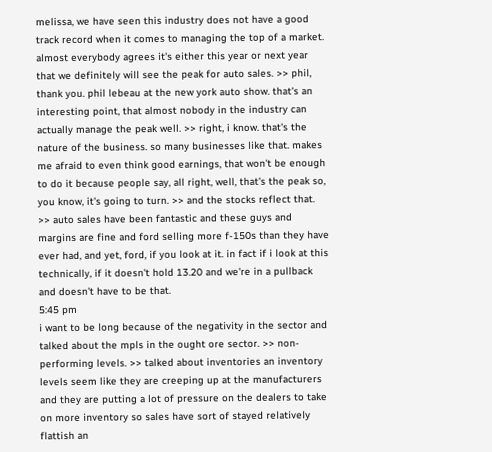melissa, we have seen this industry does not have a good track record when it comes to managing the top of a market. almost everybody agrees it's either this year or next year that we definitely will see the peak for auto sales. >> phil, thank you. phil lebeau at the new york auto show. that's an interesting point, that almost nobody in the industry can actually manage the peak well. >> right, i know. that's the nature of the business. so many businesses like that. makes me afraid to even think good earnings, that won't be enough to do it because people say, all right, well, that's the peak so, you know, it's going to turn. >> and the stocks reflect that. >> auto sales have been fantastic and these guys and margins are fine and ford selling more f-150s than they have ever had, and yet, ford, if you look at it. in fact if i look at this technically, if it doesn't hold 13.20 and we're in a pullback and doesn't have to be that.
5:45 pm
i want to be long because of the negativity in the sector and talked about the mpls in the ought ore sector. >> non-performing levels. >> talked about inventories an inventory levels seem like they are creeping up at the manufacturers and they are putting a lot of pressure on the dealers to take on more inventory so sales have sort of stayed relatively flattish an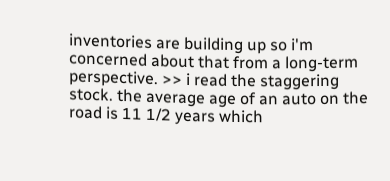inventories are building up so i'm concerned about that from a long-term perspective. >> i read the staggering stock. the average age of an auto on the road is 11 1/2 years which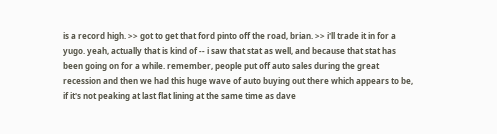is a record high. >> got to get that ford pinto off the road, brian. >> i'll trade it in for a yugo. yeah, actually that is kind of -- i saw that stat as well, and because that stat has been going on for a while. remember, people put off auto sales during the great recession and then we had this huge wave of auto buying out there which appears to be, if it's not peaking at last flat lining at the same time as dave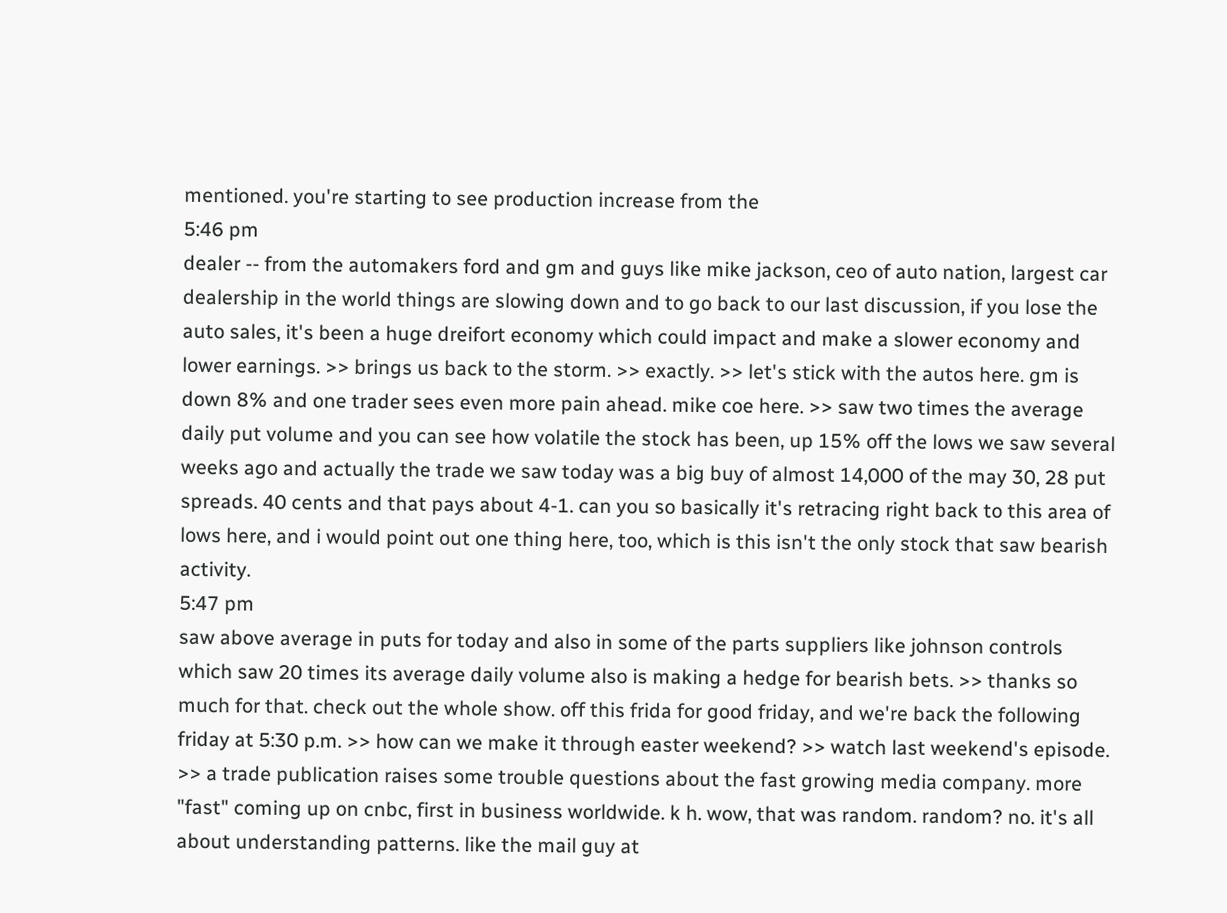mentioned. you're starting to see production increase from the
5:46 pm
dealer -- from the automakers ford and gm and guys like mike jackson, ceo of auto nation, largest car dealership in the world things are slowing down and to go back to our last discussion, if you lose the auto sales, it's been a huge dreifort economy which could impact and make a slower economy and lower earnings. >> brings us back to the storm. >> exactly. >> let's stick with the autos here. gm is down 8% and one trader sees even more pain ahead. mike coe here. >> saw two times the average daily put volume and you can see how volatile the stock has been, up 15% off the lows we saw several weeks ago and actually the trade we saw today was a big buy of almost 14,000 of the may 30, 28 put spreads. 40 cents and that pays about 4-1. can you so basically it's retracing right back to this area of lows here, and i would point out one thing here, too, which is this isn't the only stock that saw bearish activity.
5:47 pm
saw above average in puts for today and also in some of the parts suppliers like johnson controls which saw 20 times its average daily volume also is making a hedge for bearish bets. >> thanks so much for that. check out the whole show. off this frida for good friday, and we're back the following friday at 5:30 p.m. >> how can we make it through easter weekend? >> watch last weekend's episode. >> a trade publication raises some trouble questions about the fast growing media company. more "fast" coming up on cnbc, first in business worldwide. k h. wow, that was random. random? no. it's all about understanding patterns. like the mail guy at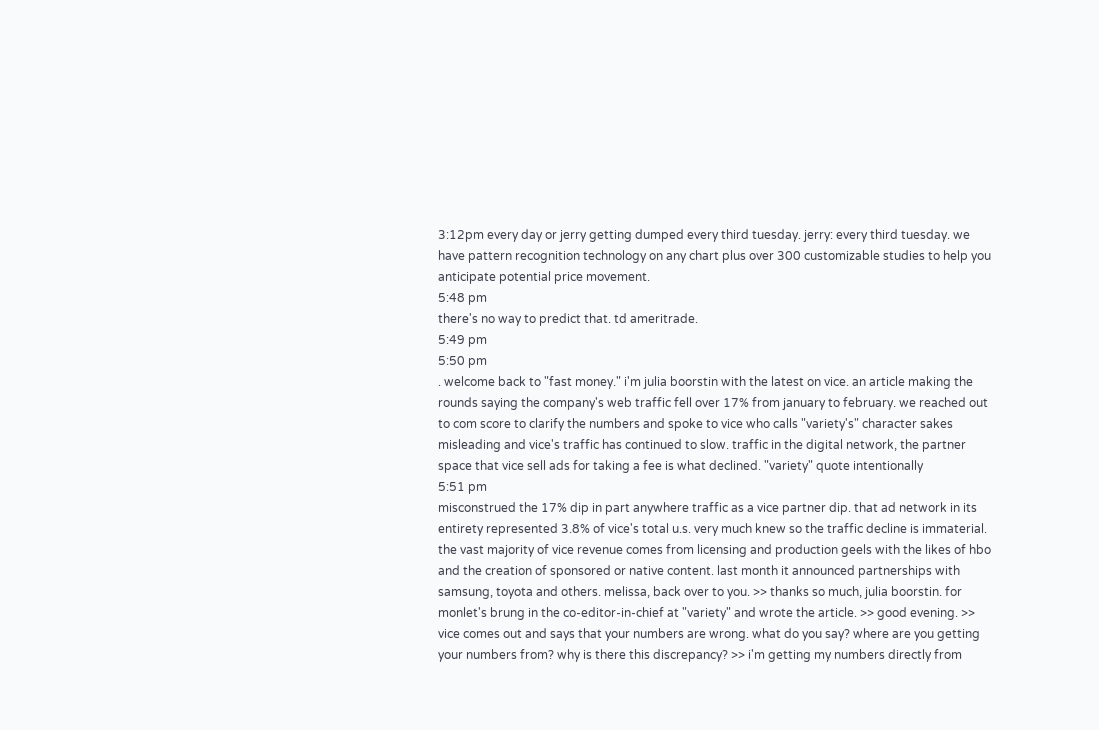3:12pm every day or jerry getting dumped every third tuesday. jerry: every third tuesday. we have pattern recognition technology on any chart plus over 300 customizable studies to help you anticipate potential price movement.
5:48 pm
there's no way to predict that. td ameritrade.
5:49 pm
5:50 pm
. welcome back to "fast money." i'm julia boorstin with the latest on vice. an article making the rounds saying the company's web traffic fell over 17% from january to february. we reached out to com score to clarify the numbers and spoke to vice who calls "variety's" character sakes misleading and vice's traffic has continued to slow. traffic in the digital network, the partner space that vice sell ads for taking a fee is what declined. "variety" quote intentionally
5:51 pm
misconstrued the 17% dip in part anywhere traffic as a vice partner dip. that ad network in its entirety represented 3.8% of vice's total u.s. very much knew so the traffic decline is immaterial. the vast majority of vice revenue comes from licensing and production geels with the likes of hbo and the creation of sponsored or native content. last month it announced partnerships with samsung, toyota and others. melissa, back over to you. >> thanks so much, julia boorstin. for monlet's brung in the co-editor-in-chief at "variety" and wrote the article. >> good evening. >> vice comes out and says that your numbers are wrong. what do you say? where are you getting your numbers from? why is there this discrepancy? >> i'm getting my numbers directly from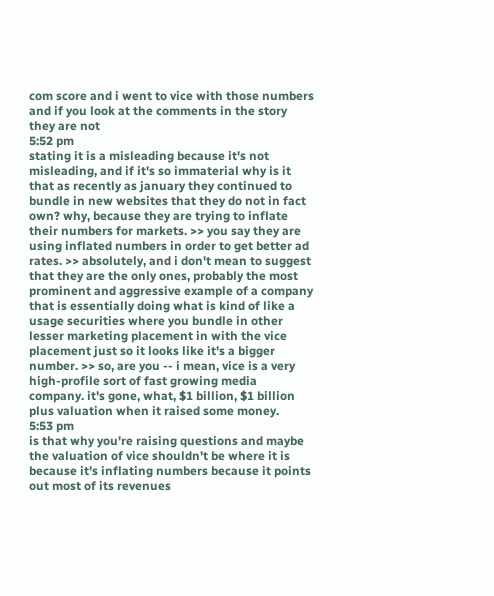com score and i went to vice with those numbers and if you look at the comments in the story they are not
5:52 pm
stating it is a misleading because it's not misleading, and if it's so immaterial why is it that as recently as january they continued to bundle in new websites that they do not in fact own? why, because they are trying to inflate their numbers for markets. >> you say they are using inflated numbers in order to get better ad rates. >> absolutely, and i don't mean to suggest that they are the only ones, probably the most prominent and aggressive example of a company that is essentially doing what is kind of like a usage securities where you bundle in other lesser marketing placement in with the vice placement just so it looks like it's a bigger number. >> so, are you -- i mean, vice is a very high-profile sort of fast growing media company. it's gone, what, $1 billion, $1 billion plus valuation when it raised some money.
5:53 pm
is that why you're raising questions and maybe the valuation of vice shouldn't be where it is because it's inflating numbers because it points out most of its revenues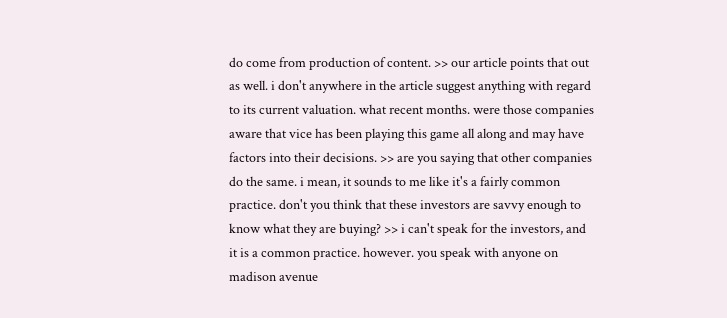do come from production of content. >> our article points that out as well. i don't anywhere in the article suggest anything with regard to its current valuation. what recent months. were those companies aware that vice has been playing this game all along and may have factors into their decisions. >> are you saying that other companies do the same. i mean, it sounds to me like it's a fairly common practice. don't you think that these investors are savvy enough to know what they are buying? >> i can't speak for the investors, and it is a common practice. however. you speak with anyone on madison avenue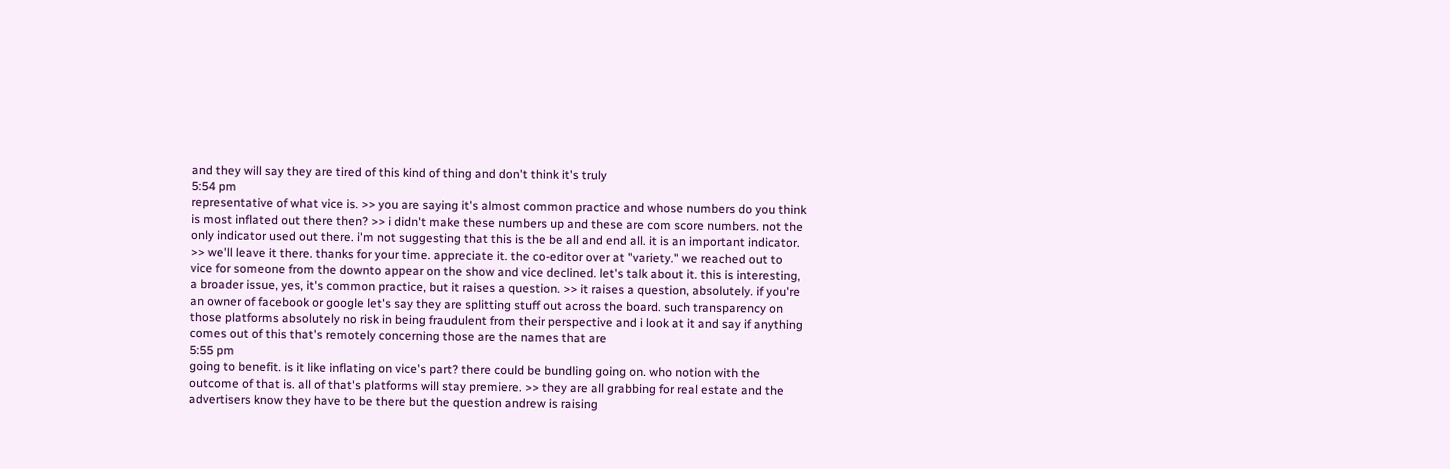and they will say they are tired of this kind of thing and don't think it's truly
5:54 pm
representative of what vice is. >> you are saying it's almost common practice and whose numbers do you think is most inflated out there then? >> i didn't make these numbers up and these are com score numbers. not the only indicator used out there. i'm not suggesting that this is the be all and end all. it is an important indicator. >> we'll leave it there. thanks for your time. appreciate it. the co-editor over at "variety." we reached out to vice for someone from the downto appear on the show and vice declined. let's talk about it. this is interesting, a broader issue, yes, it's common practice, but it raises a question. >> it raises a question, absolutely. if you're an owner of facebook or google let's say they are splitting stuff out across the board. such transparency on those platforms absolutely no risk in being fraudulent from their perspective and i look at it and say if anything comes out of this that's remotely concerning those are the names that are
5:55 pm
going to benefit. is it like inflating on vice's part? there could be bundling going on. who notion with the outcome of that is. all of that's platforms will stay premiere. >> they are all grabbing for real estate and the advertisers know they have to be there but the question andrew is raising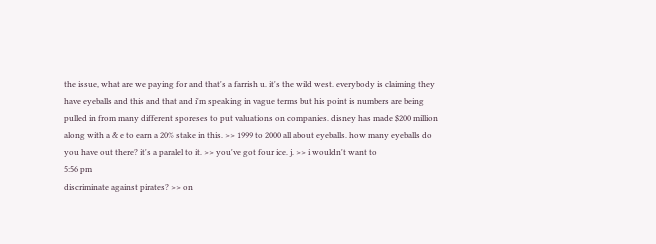the issue, what are we paying for and that's a farrish u. it's the wild west. everybody is claiming they have eyeballs and this and that and i'm speaking in vague terms but his point is numbers are being pulled in from many different sporeses to put valuations on companies. disney has made $200 million along with a & e to earn a 20% stake in this. >> 1999 to 2000 all about eyeballs. how many eyeballs do you have out there? it's a paralel to it. >> you've got four ice. j. >> i wouldn't want to
5:56 pm
discriminate against pirates? >> on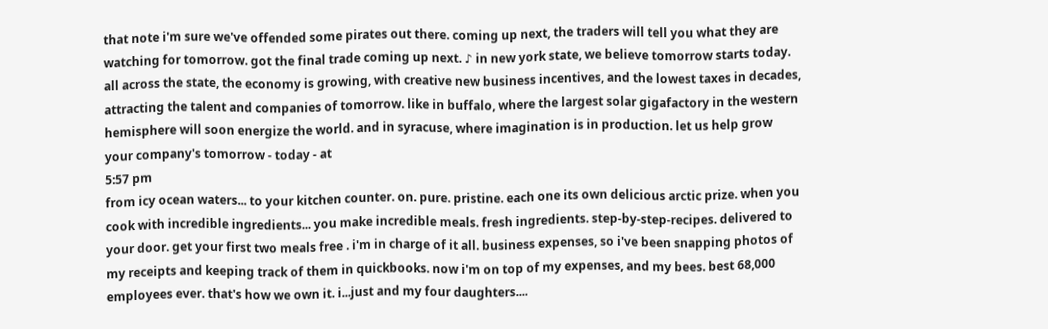that note i'm sure we've offended some pirates out there. coming up next, the traders will tell you what they are watching for tomorrow. got the final trade coming up next. ♪ in new york state, we believe tomorrow starts today. all across the state, the economy is growing, with creative new business incentives, and the lowest taxes in decades, attracting the talent and companies of tomorrow. like in buffalo, where the largest solar gigafactory in the western hemisphere will soon energize the world. and in syracuse, where imagination is in production. let us help grow your company's tomorrow - today - at
5:57 pm
from icy ocean waters... to your kitchen counter. on. pure. pristine. each one its own delicious arctic prize. when you cook with incredible ingredients... you make incredible meals. fresh ingredients. step-by-step-recipes. delivered to your door. get your first two meals free . i'm in charge of it all. business expenses, so i've been snapping photos of my receipts and keeping track of them in quickbooks. now i'm on top of my expenses, and my bees. best 68,000 employees ever. that's how we own it. i...just and my four daughters....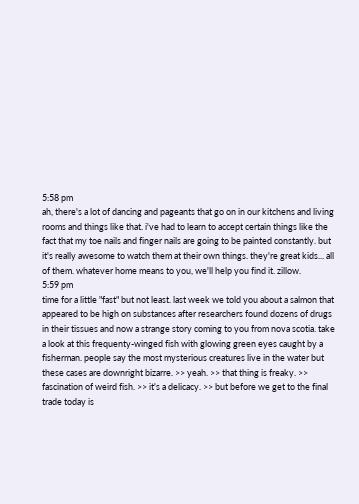5:58 pm
ah, there's a lot of dancing and pageants that go on in our kitchens and living rooms and things like that. i've had to learn to accept certain things like the fact that my toe nails and finger nails are going to be painted constantly. but it's really awesome to watch them at their own things. they're great kids... all of them. whatever home means to you, we'll help you find it. zillow.
5:59 pm
time for a little "fast" but not least. last week we told you about a salmon that appeared to be high on substances after researchers found dozens of drugs in their tissues and now a strange story coming to you from nova scotia. take a look at this frequenty-winged fish with glowing green eyes caught by a fisherman. people say the most mysterious creatures live in the water but these cases are downright bizarre. >> yeah. >> that thing is freaky. >> fascination of weird fish. >> it's a delicacy. >> but before we get to the final trade today is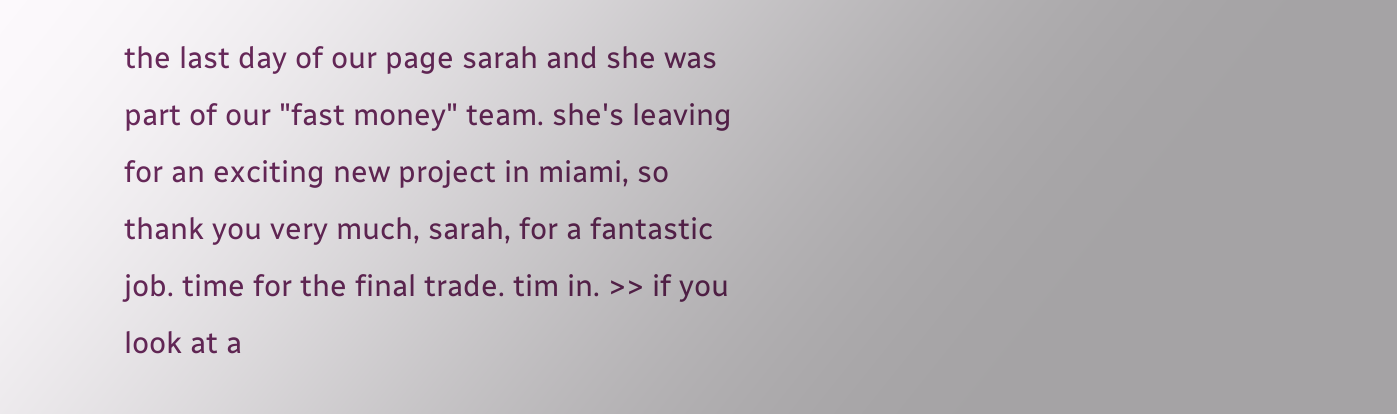the last day of our page sarah and she was part of our "fast money" team. she's leaving for an exciting new project in miami, so thank you very much, sarah, for a fantastic job. time for the final trade. tim in. >> if you look at a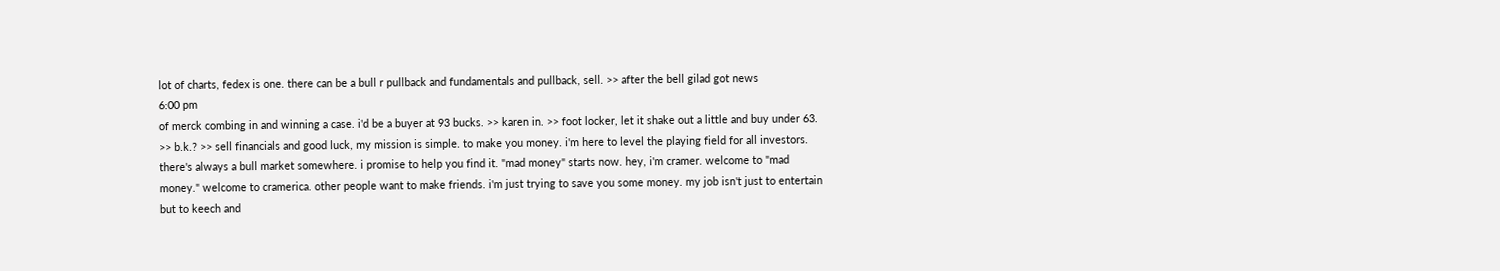lot of charts, fedex is one. there can be a bull r pullback and fundamentals and pullback, sell. >> after the bell gilad got news
6:00 pm
of merck combing in and winning a case. i'd be a buyer at 93 bucks. >> karen in. >> foot locker, let it shake out a little and buy under 63. >> b.k.? >> sell financials and good luck, my mission is simple. to make you money. i'm here to level the playing field for all investors. there's always a bull market somewhere. i promise to help you find it. "mad money" starts now. hey, i'm cramer. welcome to "mad money." welcome to cramerica. other people want to make friends. i'm just trying to save you some money. my job isn't just to entertain but to keech and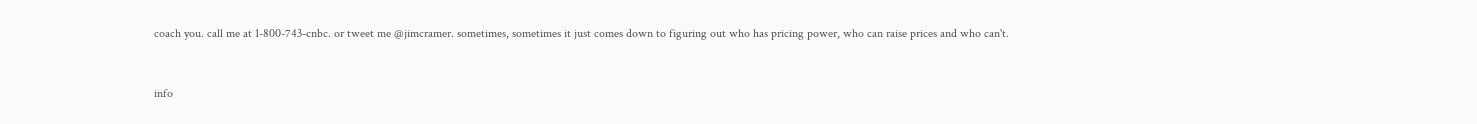coach you. call me at 1-800-743-cnbc. or tweet me @jimcramer. sometimes, sometimes it just comes down to figuring out who has pricing power, who can raise prices and who can't.


info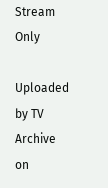Stream Only

Uploaded by TV Archive on